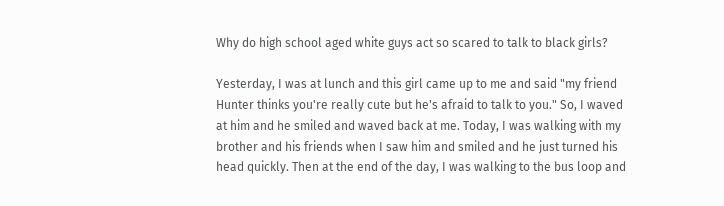Why do high school aged white guys act so scared to talk to black girls?

Yesterday, I was at lunch and this girl came up to me and said "my friend Hunter thinks you're really cute but he's afraid to talk to you." So, I waved at him and he smiled and waved back at me. Today, I was walking with my brother and his friends when I saw him and smiled and he just turned his head quickly. Then at the end of the day, I was walking to the bus loop and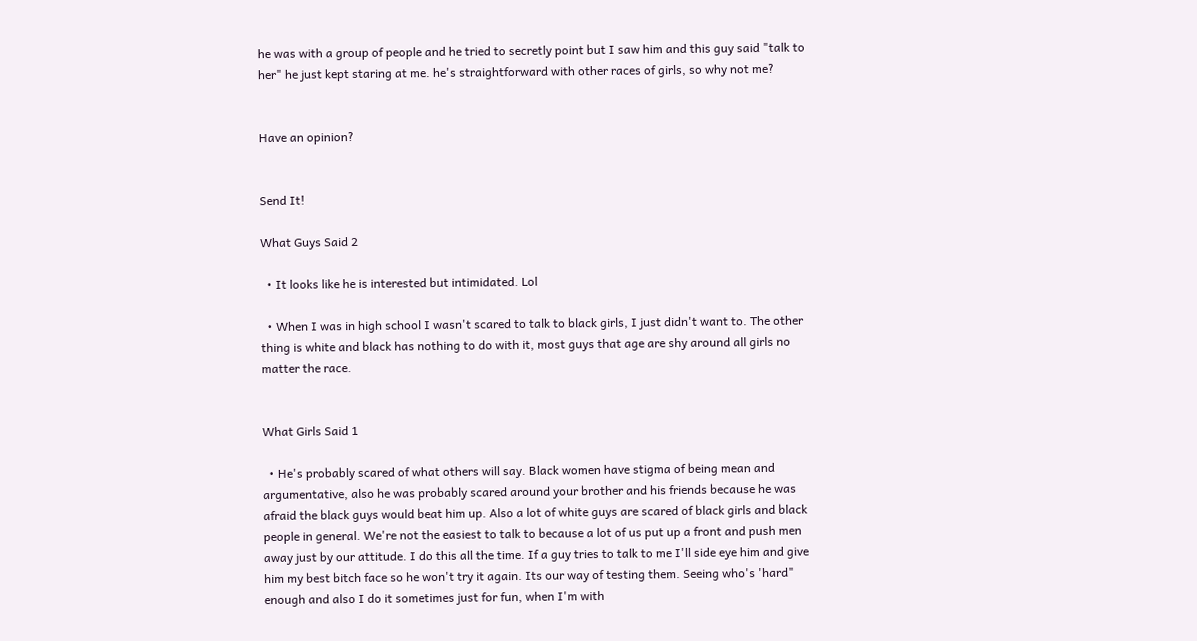he was with a group of people and he tried to secretly point but I saw him and this guy said "talk to her" he just kept staring at me. he's straightforward with other races of girls, so why not me?


Have an opinion?


Send It!

What Guys Said 2

  • It looks like he is interested but intimidated. Lol

  • When I was in high school I wasn't scared to talk to black girls, I just didn't want to. The other thing is white and black has nothing to do with it, most guys that age are shy around all girls no matter the race.


What Girls Said 1

  • He's probably scared of what others will say. Black women have stigma of being mean and argumentative, also he was probably scared around your brother and his friends because he was afraid the black guys would beat him up. Also a lot of white guys are scared of black girls and black people in general. We're not the easiest to talk to because a lot of us put up a front and push men away just by our attitude. I do this all the time. If a guy tries to talk to me I'll side eye him and give him my best bitch face so he won't try it again. Its our way of testing them. Seeing who's 'hard" enough and also I do it sometimes just for fun, when I'm with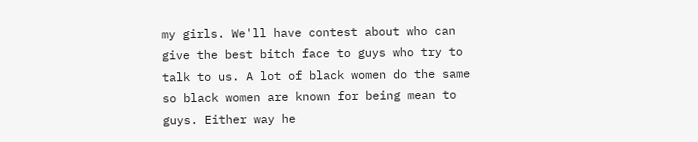my girls. We'll have contest about who can give the best bitch face to guys who try to talk to us. A lot of black women do the same so black women are known for being mean to guys. Either way he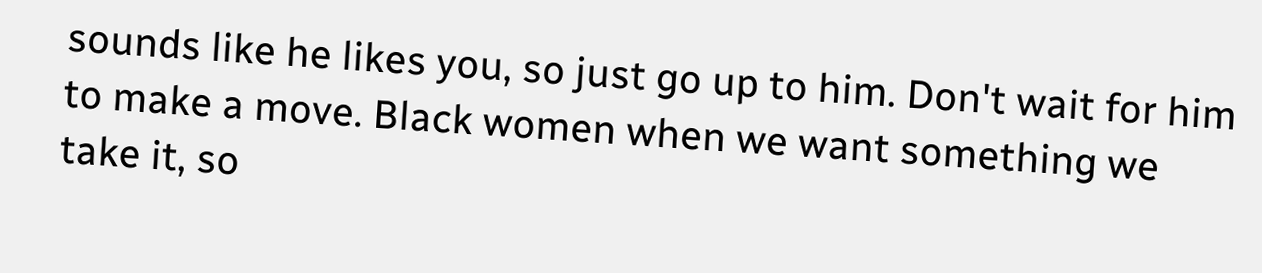sounds like he likes you, so just go up to him. Don't wait for him to make a move. Black women when we want something we take it, so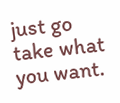just go take what you want.